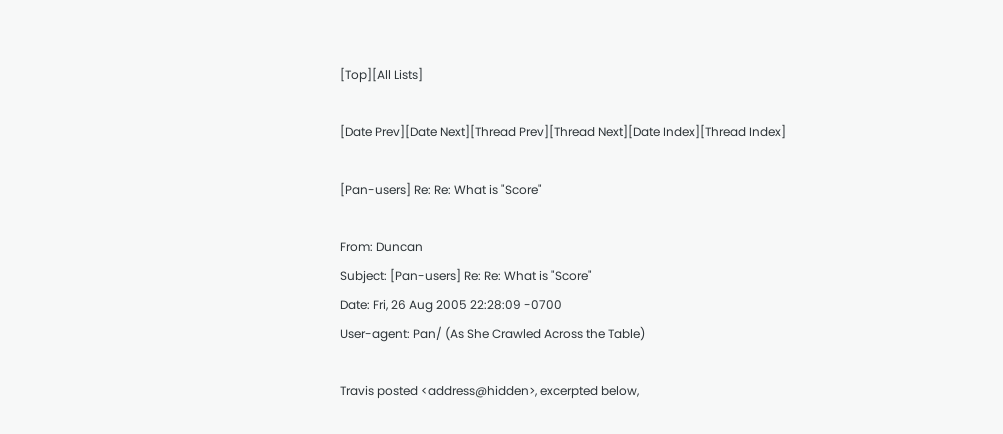[Top][All Lists]

[Date Prev][Date Next][Thread Prev][Thread Next][Date Index][Thread Index]

[Pan-users] Re: Re: What is "Score"

From: Duncan
Subject: [Pan-users] Re: Re: What is "Score"
Date: Fri, 26 Aug 2005 22:28:09 -0700
User-agent: Pan/ (As She Crawled Across the Table)

Travis posted <address@hidden>, excerpted below,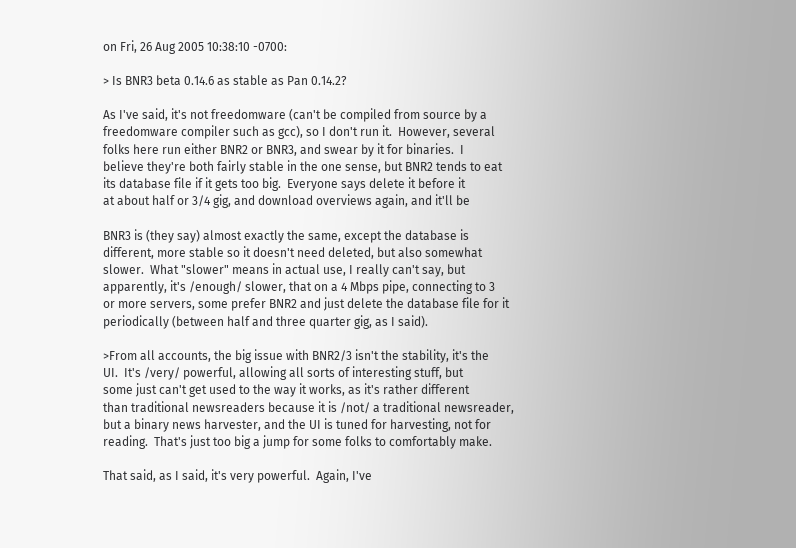on Fri, 26 Aug 2005 10:38:10 -0700:

> Is BNR3 beta 0.14.6 as stable as Pan 0.14.2?

As I've said, it's not freedomware (can't be compiled from source by a
freedomware compiler such as gcc), so I don't run it.  However, several
folks here run either BNR2 or BNR3, and swear by it for binaries.  I
believe they're both fairly stable in the one sense, but BNR2 tends to eat
its database file if it gets too big.  Everyone says delete it before it
at about half or 3/4 gig, and download overviews again, and it'll be

BNR3 is (they say) almost exactly the same, except the database is
different, more stable so it doesn't need deleted, but also somewhat
slower.  What "slower" means in actual use, I really can't say, but
apparently, it's /enough/ slower, that on a 4 Mbps pipe, connecting to 3
or more servers, some prefer BNR2 and just delete the database file for it
periodically (between half and three quarter gig, as I said).

>From all accounts, the big issue with BNR2/3 isn't the stability, it's the
UI.  It's /very/ powerful, allowing all sorts of interesting stuff, but
some just can't get used to the way it works, as it's rather different
than traditional newsreaders because it is /not/ a traditional newsreader,
but a binary news harvester, and the UI is tuned for harvesting, not for
reading.  That's just too big a jump for some folks to comfortably make.

That said, as I said, it's very powerful.  Again, I've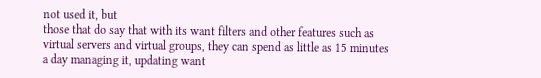not used it, but
those that do say that with its want filters and other features such as
virtual servers and virtual groups, they can spend as little as 15 minutes
a day managing it, updating want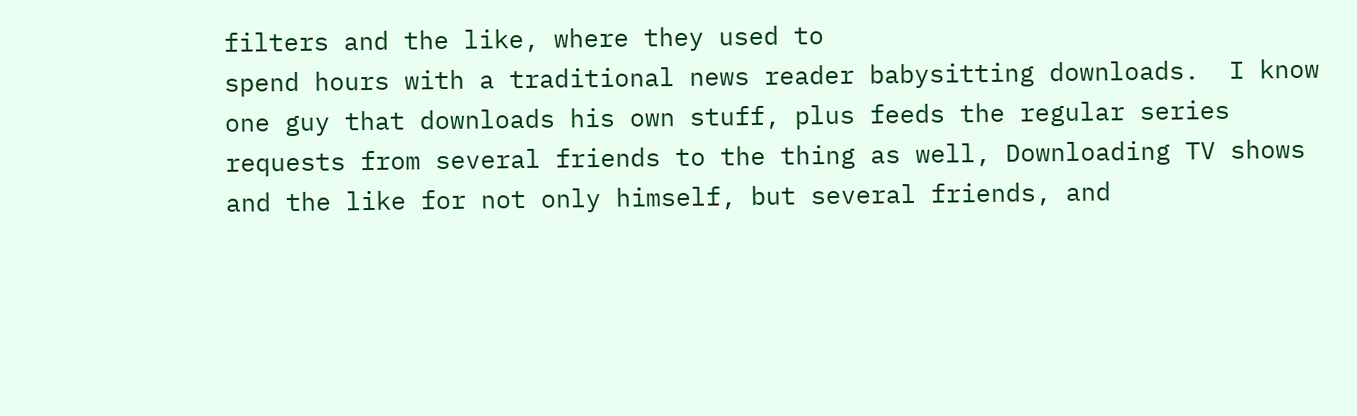filters and the like, where they used to
spend hours with a traditional news reader babysitting downloads.  I know
one guy that downloads his own stuff, plus feeds the regular series
requests from several friends to the thing as well, Downloading TV shows
and the like for not only himself, but several friends, and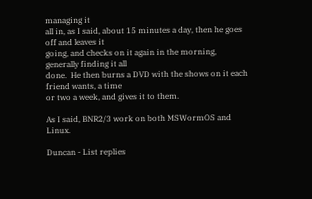managing it
all in, as I said, about 15 minutes a day, then he goes off and leaves it
going, and checks on it again in the morning, generally finding it all
done.  He then burns a DVD with the shows on it each friend wants, a time
or two a week, and gives it to them.

As I said, BNR2/3 work on both MSWormOS and Linux.

Duncan - List replies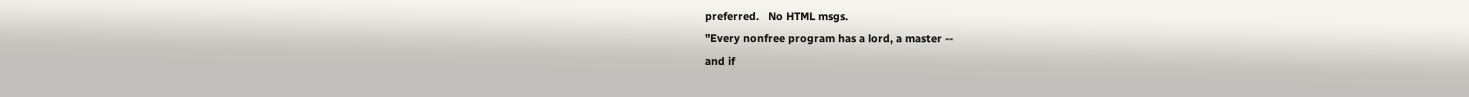preferred.   No HTML msgs.
"Every nonfree program has a lord, a master --
and if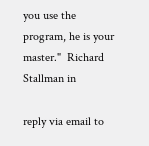you use the program, he is your master."  Richard Stallman in

reply via email to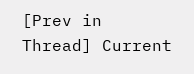[Prev in Thread] Current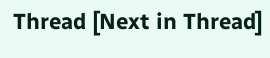Thread [Next in Thread]